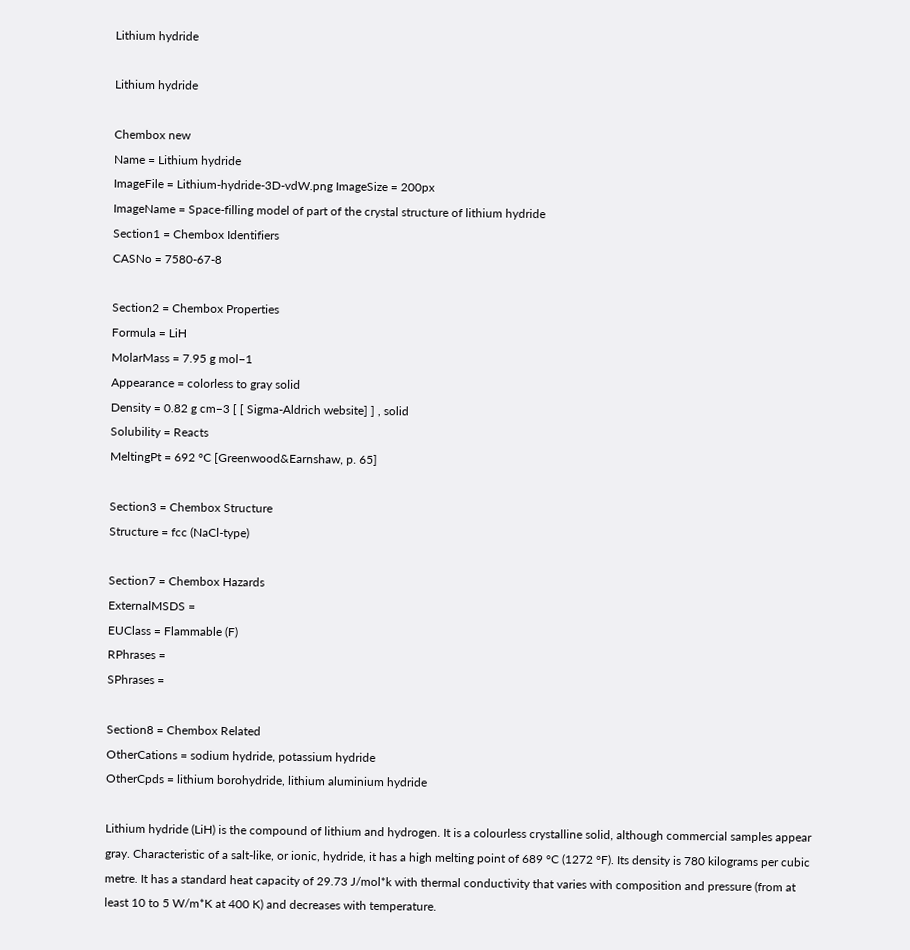Lithium hydride

Lithium hydride

Chembox new
Name = Lithium hydride
ImageFile = Lithium-hydride-3D-vdW.png ImageSize = 200px
ImageName = Space-filling model of part of the crystal structure of lithium hydride
Section1 = Chembox Identifiers
CASNo = 7580-67-8

Section2 = Chembox Properties
Formula = LiH
MolarMass = 7.95 g mol−1
Appearance = colorless to gray solid
Density = 0.82 g cm−3 [ [ Sigma-Aldrich website] ] , solid
Solubility = Reacts
MeltingPt = 692 °C [Greenwood&Earnshaw, p. 65]

Section3 = Chembox Structure
Structure = fcc (NaCl-type)

Section7 = Chembox Hazards
ExternalMSDS =
EUClass = Flammable (F)
RPhrases =
SPhrases =

Section8 = Chembox Related
OtherCations = sodium hydride, potassium hydride
OtherCpds = lithium borohydride, lithium aluminium hydride

Lithium hydride (LiH) is the compound of lithium and hydrogen. It is a colourless crystalline solid, although commercial samples appear gray. Characteristic of a salt-like, or ionic, hydride, it has a high melting point of 689 °C (1272 °F). Its density is 780 kilograms per cubic metre. It has a standard heat capacity of 29.73 J/mol*k with thermal conductivity that varies with composition and pressure (from at least 10 to 5 W/m*K at 400 K) and decreases with temperature.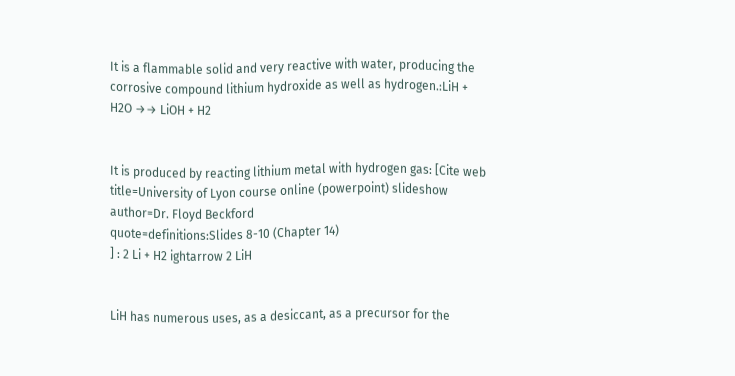It is a flammable solid and very reactive with water, producing the corrosive compound lithium hydroxide as well as hydrogen.:LiH + H2O →→ LiOH + H2


It is produced by reacting lithium metal with hydrogen gas: [Cite web
title=University of Lyon course online (powerpoint) slideshow
author=Dr. Floyd Beckford
quote=definitions:Slides 8-10 (Chapter 14)
] : 2 Li + H2 ightarrow 2 LiH


LiH has numerous uses, as a desiccant, as a precursor for the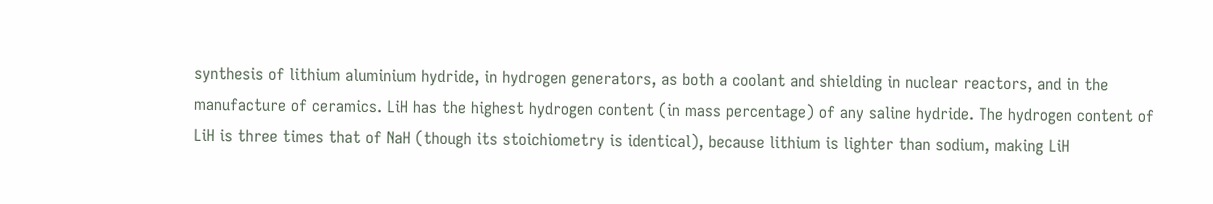synthesis of lithium aluminium hydride, in hydrogen generators, as both a coolant and shielding in nuclear reactors, and in the manufacture of ceramics. LiH has the highest hydrogen content (in mass percentage) of any saline hydride. The hydrogen content of LiH is three times that of NaH (though its stoichiometry is identical), because lithium is lighter than sodium, making LiH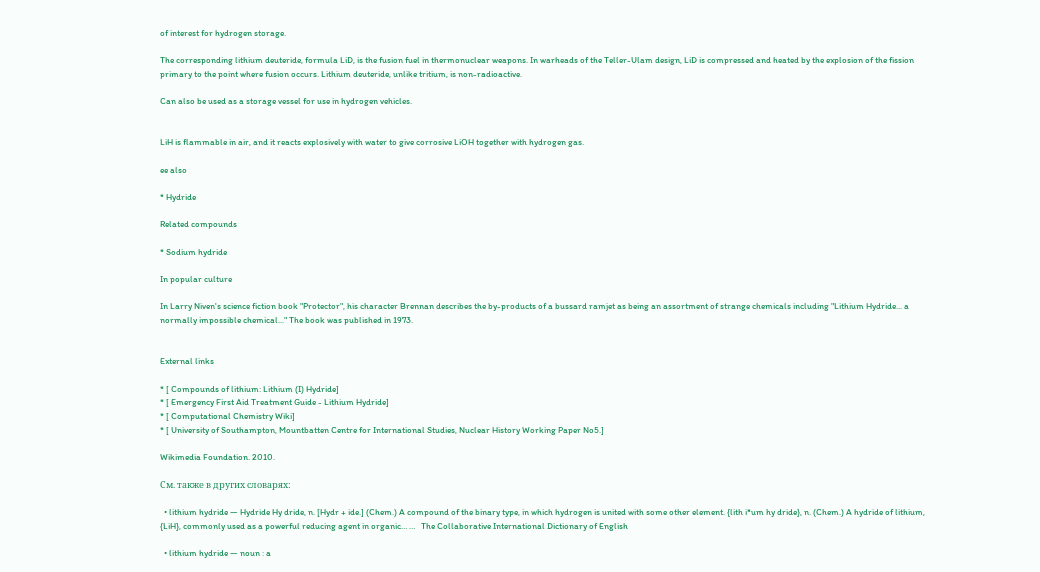of interest for hydrogen storage.

The corresponding lithium deuteride, formula LiD, is the fusion fuel in thermonuclear weapons. In warheads of the Teller-Ulam design, LiD is compressed and heated by the explosion of the fission primary to the point where fusion occurs. Lithium deuteride, unlike tritium, is non-radioactive.

Can also be used as a storage vessel for use in hydrogen vehicles.


LiH is flammable in air, and it reacts explosively with water to give corrosive LiOH together with hydrogen gas.

ee also

* Hydride

Related compounds

* Sodium hydride

In popular culture

In Larry Niven's science fiction book "Protector", his character Brennan describes the by-products of a bussard ramjet as being an assortment of strange chemicals including "Lithium Hydride... a normally impossible chemical..." The book was published in 1973.


External links

* [ Compounds of lithium: Lithium (I) Hydride]
* [ Emergency First Aid Treatment Guide - Lithium Hydride]
* [ Computational Chemistry Wiki]
* [ University of Southampton, Mountbatten Centre for International Studies, Nuclear History Working Paper No5.]

Wikimedia Foundation. 2010.

См. также в других словарях:

  • lithium hydride — Hydride Hy dride, n. [Hydr + ide.] (Chem.) A compound of the binary type, in which hydrogen is united with some other element. {lith i*um hy dride}, n. (Chem.) A hydride of lithium, {LiH}, commonly used as a powerful reducing agent in organic… …   The Collaborative International Dictionary of English

  • lithium hydride — noun : a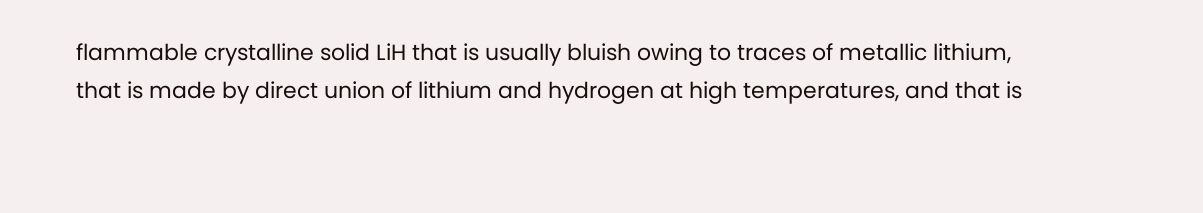flammable crystalline solid LiH that is usually bluish owing to traces of metallic lithium, that is made by direct union of lithium and hydrogen at high temperatures, and that is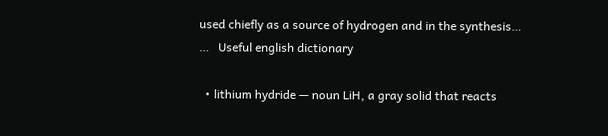used chiefly as a source of hydrogen and in the synthesis… …   Useful english dictionary

  • lithium hydride — noun LiH, a gray solid that reacts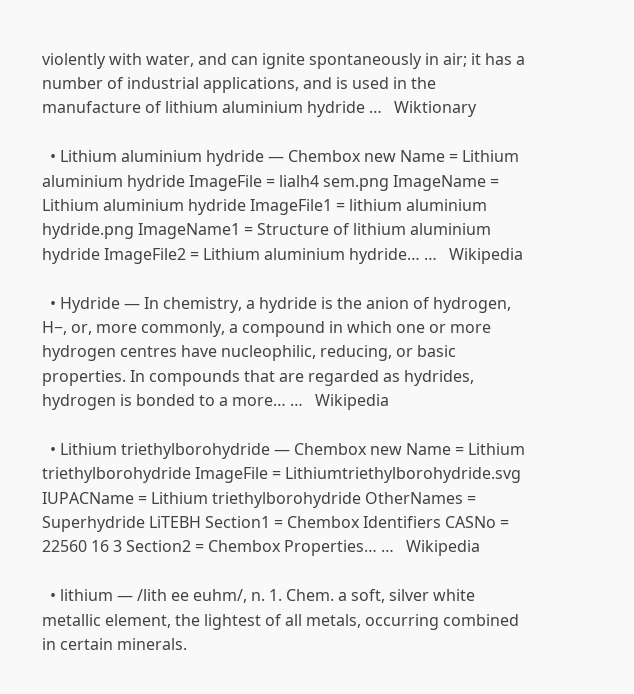violently with water, and can ignite spontaneously in air; it has a number of industrial applications, and is used in the manufacture of lithium aluminium hydride …   Wiktionary

  • Lithium aluminium hydride — Chembox new Name = Lithium aluminium hydride ImageFile = lialh4 sem.png ImageName = Lithium aluminium hydride ImageFile1 = lithium aluminium hydride.png ImageName1 = Structure of lithium aluminium hydride ImageFile2 = Lithium aluminium hydride… …   Wikipedia

  • Hydride — In chemistry, a hydride is the anion of hydrogen, H−, or, more commonly, a compound in which one or more hydrogen centres have nucleophilic, reducing, or basic properties. In compounds that are regarded as hydrides, hydrogen is bonded to a more… …   Wikipedia

  • Lithium triethylborohydride — Chembox new Name = Lithium triethylborohydride ImageFile = Lithiumtriethylborohydride.svg IUPACName = Lithium triethylborohydride OtherNames = Superhydride LiTEBH Section1 = Chembox Identifiers CASNo = 22560 16 3 Section2 = Chembox Properties… …   Wikipedia

  • lithium — /lith ee euhm/, n. 1. Chem. a soft, silver white metallic element, the lightest of all metals, occurring combined in certain minerals.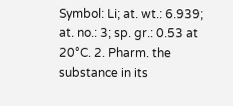Symbol: Li; at. wt.: 6.939; at. no.: 3; sp. gr.: 0.53 at 20°C. 2. Pharm. the substance in its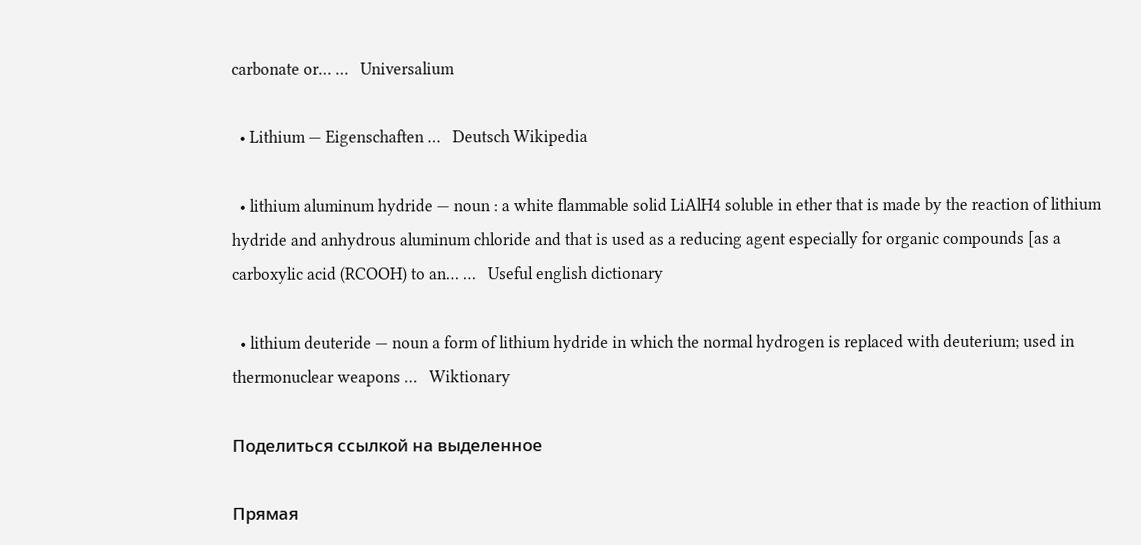carbonate or… …   Universalium

  • Lithium — Eigenschaften …   Deutsch Wikipedia

  • lithium aluminum hydride — noun : a white flammable solid LiAlH4 soluble in ether that is made by the reaction of lithium hydride and anhydrous aluminum chloride and that is used as a reducing agent especially for organic compounds [as a carboxylic acid (RCOOH) to an… …   Useful english dictionary

  • lithium deuteride — noun a form of lithium hydride in which the normal hydrogen is replaced with deuterium; used in thermonuclear weapons …   Wiktionary

Поделиться ссылкой на выделенное

Прямая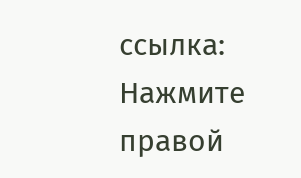ссылка:
Нажмите правой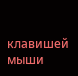клавишей мыши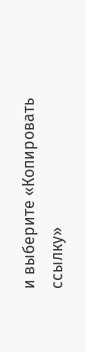и выберите «Копировать ссылку»